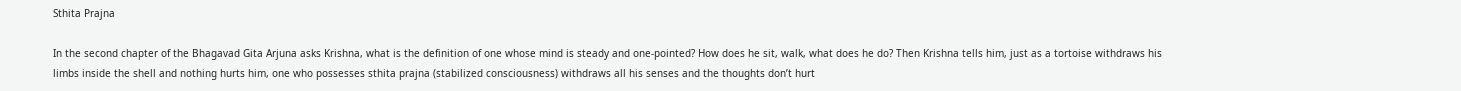Sthita Prajna

In the second chapter of the Bhagavad Gita Arjuna asks Krishna, what is the definition of one whose mind is steady and one-pointed? How does he sit, walk, what does he do? Then Krishna tells him, just as a tortoise withdraws his limbs inside the shell and nothing hurts him, one who possesses sthita prajna (stabilized consciousness) withdraws all his senses and the thoughts don’t hurt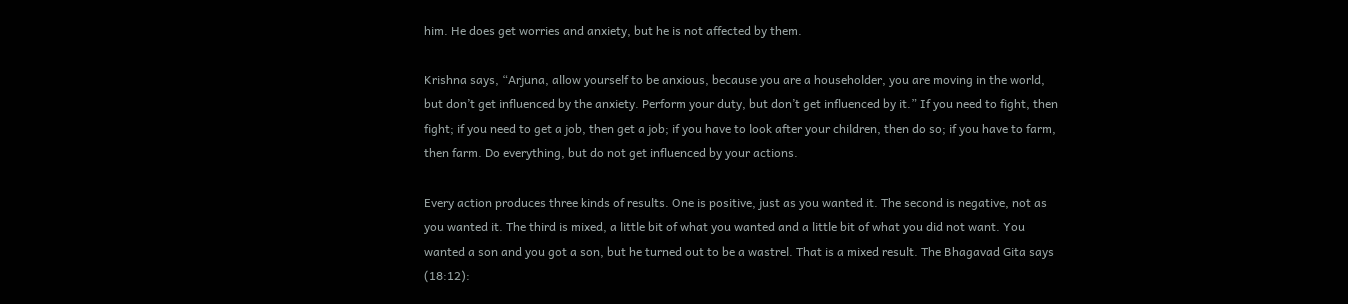him. He does get worries and anxiety, but he is not affected by them.

Krishna says, “Arjuna, allow yourself to be anxious, because you are a householder, you are moving in the world, but don’t get influenced by the anxiety. Perform your duty, but don’t get influenced by it.” If you need to fight, then fight; if you need to get a job, then get a job; if you have to look after your children, then do so; if you have to farm, then farm. Do everything, but do not get influenced by your actions.

Every action produces three kinds of results. One is positive, just as you wanted it. The second is negative, not as you wanted it. The third is mixed, a little bit of what you wanted and a little bit of what you did not want. You wanted a son and you got a son, but he turned out to be a wastrel. That is a mixed result. The Bhagavad Gita says (18:12):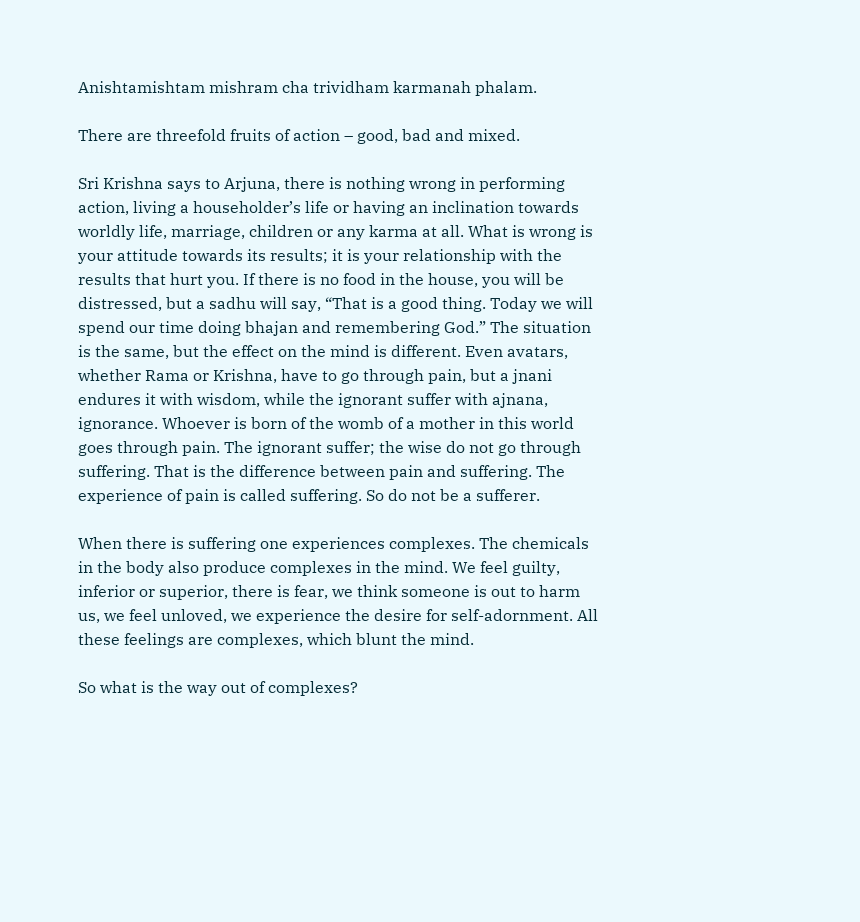Anishtamishtam mishram cha trividham karmanah phalam.

There are threefold fruits of action – good, bad and mixed.

Sri Krishna says to Arjuna, there is nothing wrong in performing action, living a householder’s life or having an inclination towards worldly life, marriage, children or any karma at all. What is wrong is your attitude towards its results; it is your relationship with the results that hurt you. If there is no food in the house, you will be distressed, but a sadhu will say, “That is a good thing. Today we will spend our time doing bhajan and remembering God.” The situation is the same, but the effect on the mind is different. Even avatars, whether Rama or Krishna, have to go through pain, but a jnani endures it with wisdom, while the ignorant suffer with ajnana, ignorance. Whoever is born of the womb of a mother in this world goes through pain. The ignorant suffer; the wise do not go through suffering. That is the difference between pain and suffering. The experience of pain is called suffering. So do not be a sufferer.

When there is suffering one experiences complexes. The chemicals in the body also produce complexes in the mind. We feel guilty, inferior or superior, there is fear, we think someone is out to harm us, we feel unloved, we experience the desire for self-adornment. All these feelings are complexes, which blunt the mind.

So what is the way out of complexes?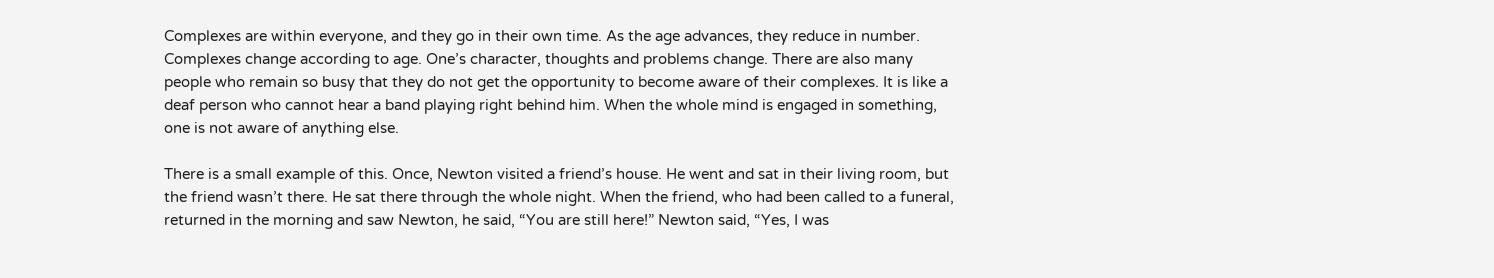Complexes are within everyone, and they go in their own time. As the age advances, they reduce in number. Complexes change according to age. One’s character, thoughts and problems change. There are also many people who remain so busy that they do not get the opportunity to become aware of their complexes. It is like a deaf person who cannot hear a band playing right behind him. When the whole mind is engaged in something, one is not aware of anything else.

There is a small example of this. Once, Newton visited a friend’s house. He went and sat in their living room, but the friend wasn’t there. He sat there through the whole night. When the friend, who had been called to a funeral, returned in the morning and saw Newton, he said, “You are still here!” Newton said, “Yes, I was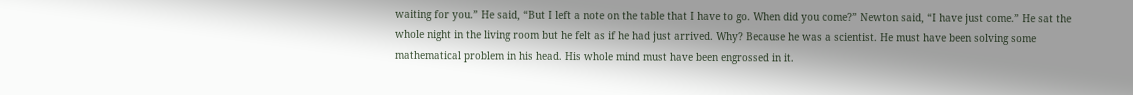waiting for you.” He said, “But I left a note on the table that I have to go. When did you come?” Newton said, “I have just come.” He sat the whole night in the living room but he felt as if he had just arrived. Why? Because he was a scientist. He must have been solving some mathematical problem in his head. His whole mind must have been engrossed in it.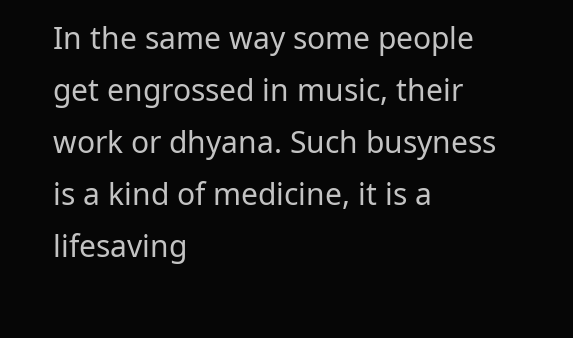In the same way some people get engrossed in music, their work or dhyana. Such busyness is a kind of medicine, it is a lifesaving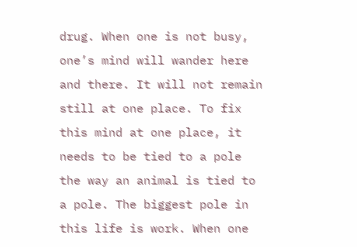drug. When one is not busy, one’s mind will wander here and there. It will not remain still at one place. To fix this mind at one place, it needs to be tied to a pole the way an animal is tied to a pole. The biggest pole in this life is work. When one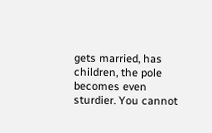gets married, has children, the pole becomes even sturdier. You cannot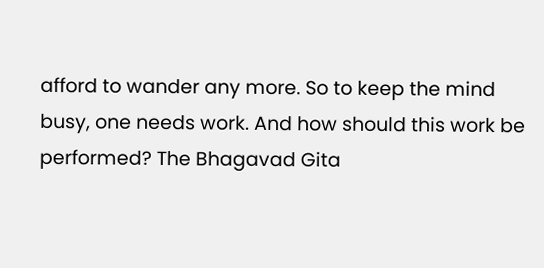afford to wander any more. So to keep the mind busy, one needs work. And how should this work be performed? The Bhagavad Gita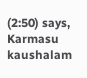(2:50) says, Karmasu kaushalam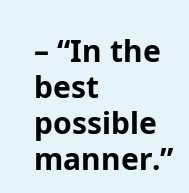– “In the best possible manner.”